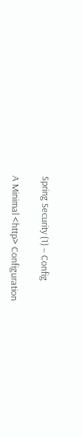Spring Security (1) – Config

A Minimal <http> Configuration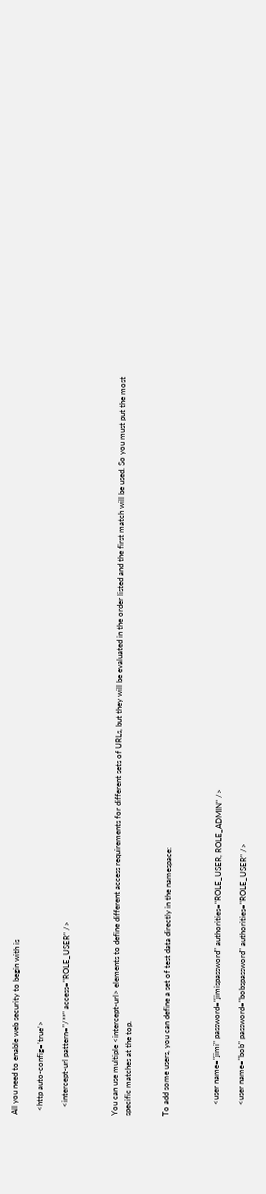All you need to enable web security to begin with is

  <http auto-config=’true’>

    <intercept-url pattern="/**" access="ROLE_USER" />



You can use multiple <intercept-url> elements to define different access requirements for different sets of URLs, but they will be evaluated in the order listed and the first match will be used. So you must put the most specific matches at the top.


To add some users, you can define a set of test data directly in the namespace:



      <user name="jimi" password="jimispassword" authorities="ROLE_USER, ROLE_ADMIN" />

      <user name="bob" password="bobspassword" authorities="ROLE_USER" />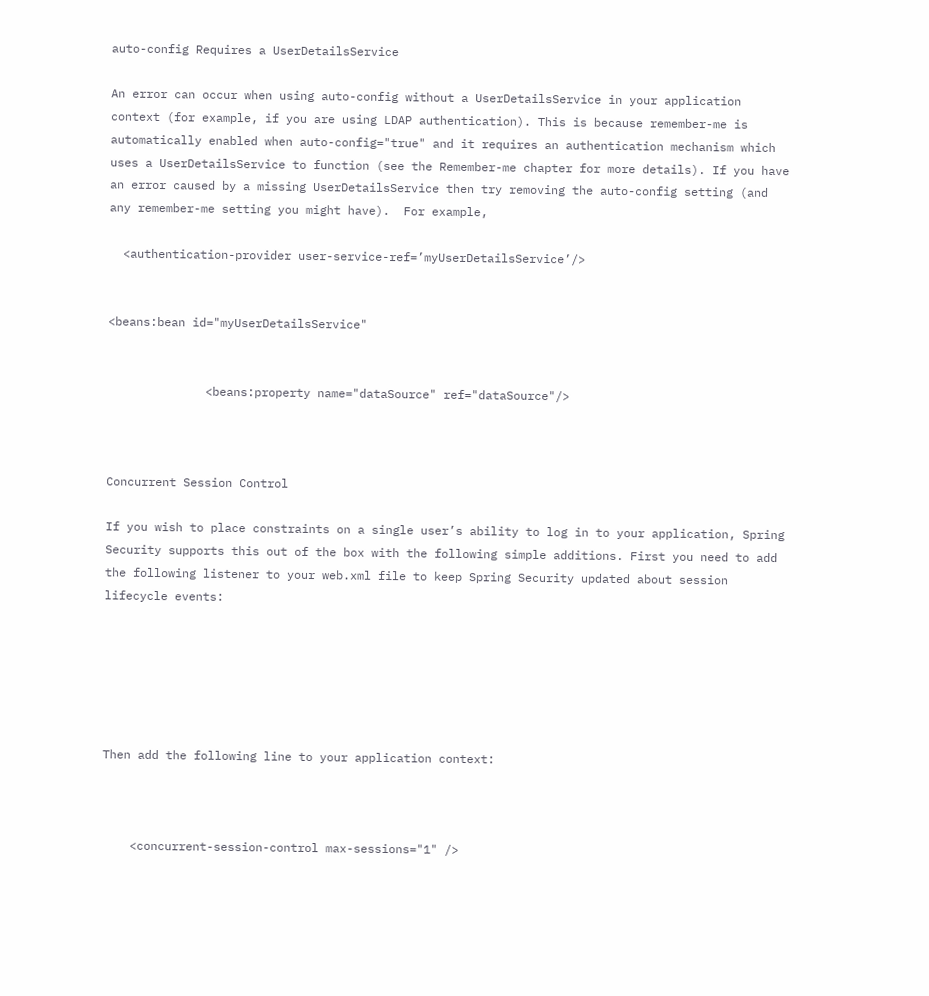auto-config Requires a UserDetailsService

An error can occur when using auto-config without a UserDetailsService in your application context (for example, if you are using LDAP authentication). This is because remember-me is automatically enabled when auto-config="true" and it requires an authentication mechanism which uses a UserDetailsService to function (see the Remember-me chapter for more details). If you have an error caused by a missing UserDetailsService then try removing the auto-config setting (and any remember-me setting you might have).  For example,

  <authentication-provider user-service-ref=’myUserDetailsService’/>


<beans:bean id="myUserDetailsService"


              <beans:property name="dataSource" ref="dataSource"/>



Concurrent Session Control

If you wish to place constraints on a single user’s ability to log in to your application, Spring Security supports this out of the box with the following simple additions. First you need to add the following listener to your web.xml file to keep Spring Security updated about session lifecycle events:






Then add the following line to your application context:



    <concurrent-session-control max-sessions="1" />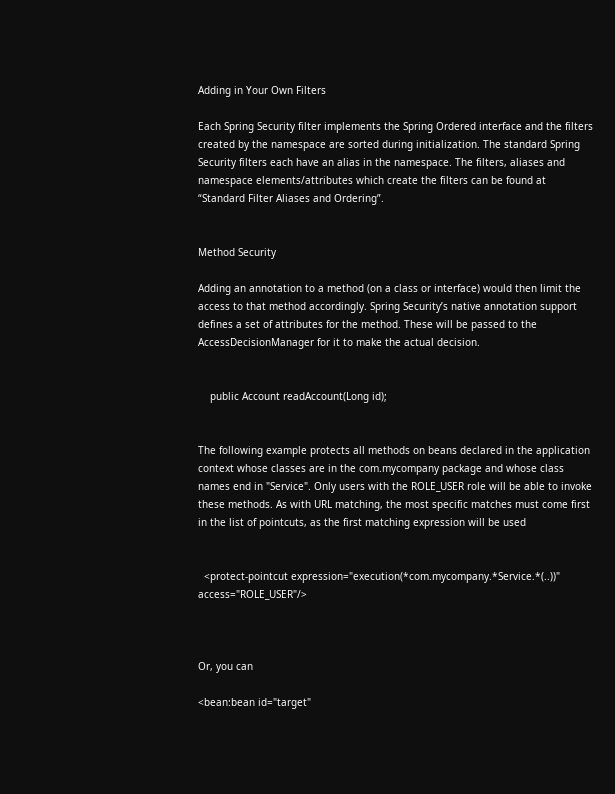Adding in Your Own Filters

Each Spring Security filter implements the Spring Ordered interface and the filters created by the namespace are sorted during initialization. The standard Spring Security filters each have an alias in the namespace. The filters, aliases and namespace elements/attributes which create the filters can be found at “Standard Filter Aliases and Ordering”.


Method Security

Adding an annotation to a method (on a class or interface) would then limit the access to that method accordingly. Spring Security’s native annotation support defines a set of attributes for the method. These will be passed to the AccessDecisionManager for it to make the actual decision.


    public Account readAccount(Long id);


The following example protects all methods on beans declared in the application context whose classes are in the com.mycompany package and whose class names end in "Service". Only users with the ROLE_USER role will be able to invoke these methods. As with URL matching, the most specific matches must come first in the list of pointcuts, as the first matching expression will be used


  <protect-pointcut expression="execution(*com.mycompany.*Service.*(..))" access="ROLE_USER"/>



Or, you can

<bean:bean id="target"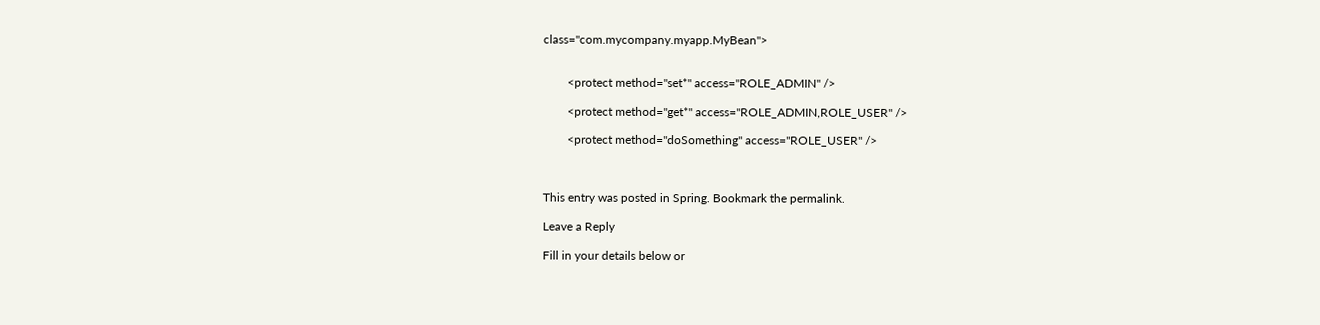class="com.mycompany.myapp.MyBean">


        <protect method="set*" access="ROLE_ADMIN" />

        <protect method="get*" access="ROLE_ADMIN,ROLE_USER" />

        <protect method="doSomething" access="ROLE_USER" />



This entry was posted in Spring. Bookmark the permalink.

Leave a Reply

Fill in your details below or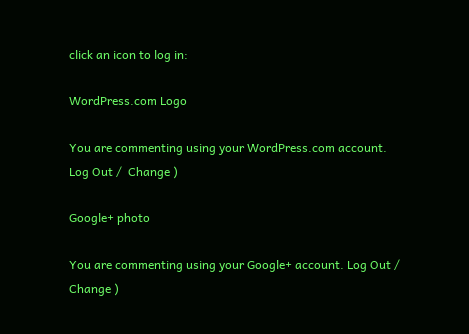click an icon to log in:

WordPress.com Logo

You are commenting using your WordPress.com account. Log Out /  Change )

Google+ photo

You are commenting using your Google+ account. Log Out /  Change )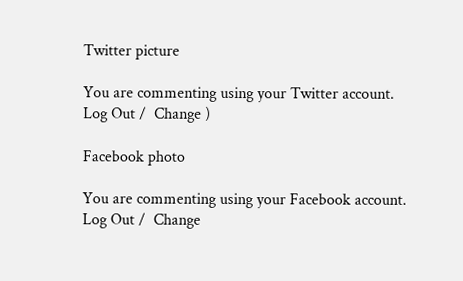Twitter picture

You are commenting using your Twitter account. Log Out /  Change )

Facebook photo

You are commenting using your Facebook account. Log Out /  Change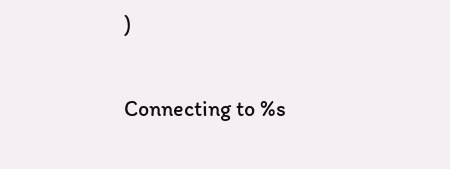)


Connecting to %s